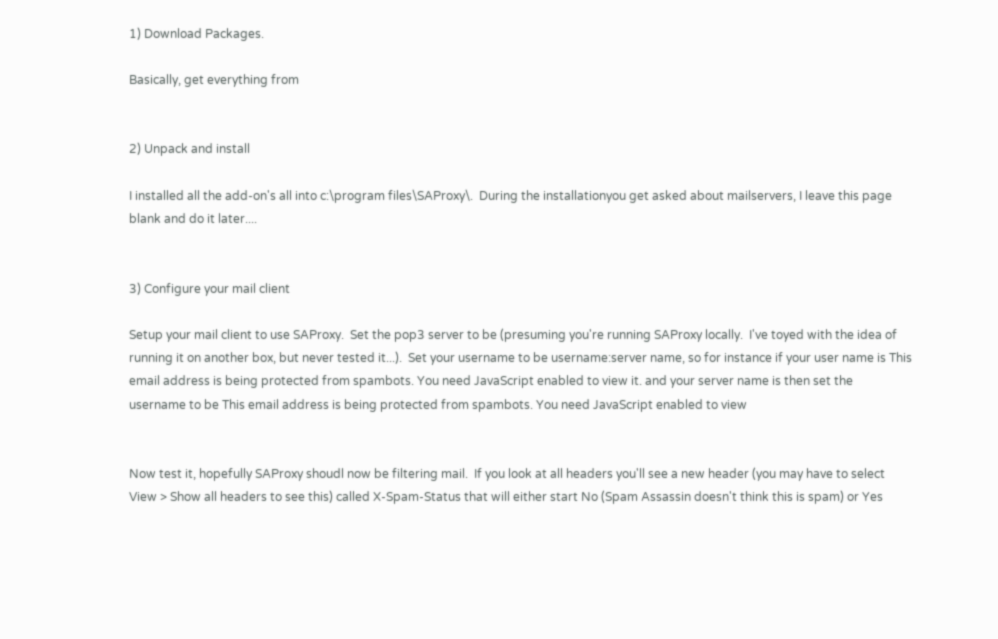1) Download Packages.

Basically, get everything from


2) Unpack and install

I installed all the add-on's all into c:\program files\SAProxy\.  During the installationyou get asked about mailservers, I leave this page blank and do it later....


3) Configure your mail client

Setup your mail client to use SAProxy.  Set the pop3 server to be (presuming you're running SAProxy locally.  I've toyed with the idea of running it on another box, but never tested it...).  Set your username to be username:server name, so for instance if your user name is This email address is being protected from spambots. You need JavaScript enabled to view it. and your server name is then set the username to be This email address is being protected from spambots. You need JavaScript enabled to view


Now test it, hopefully SAProxy shoudl now be filtering mail.  If you look at all headers you'll see a new header (you may have to select View > Show all headers to see this) called X-Spam-Status that will either start No (Spam Assassin doesn't think this is spam) or Yes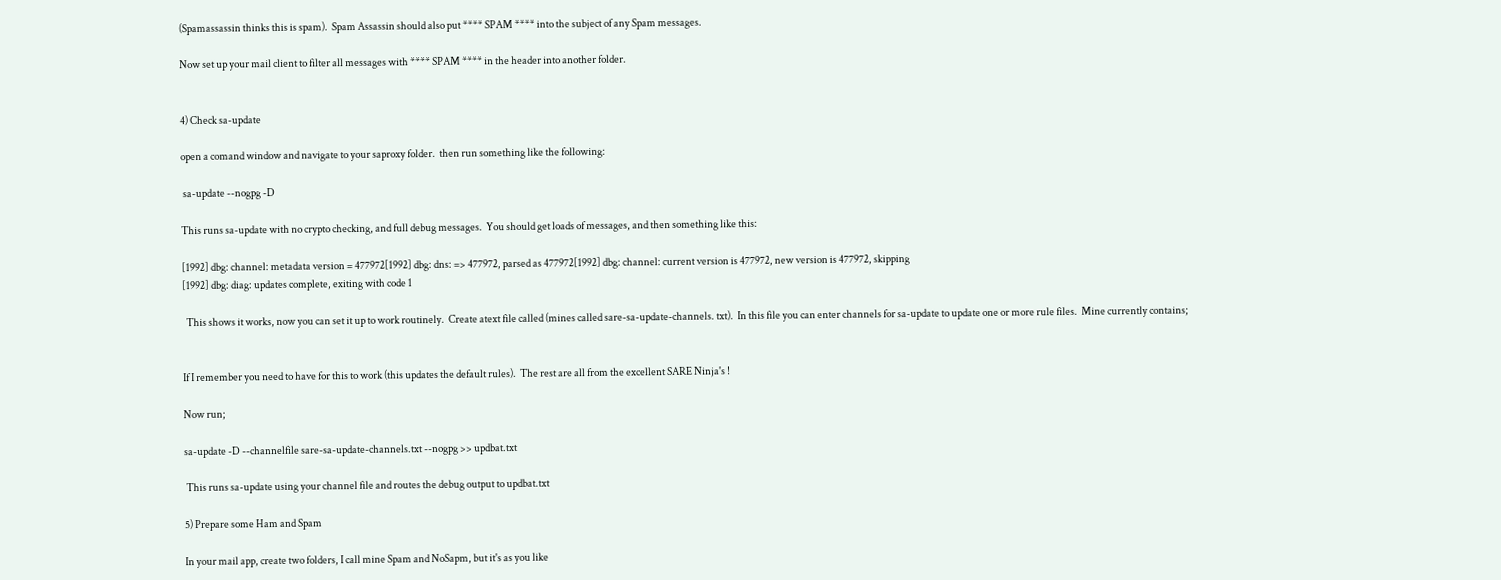(Spamassassin thinks this is spam).  Spam Assassin should also put **** SPAM **** into the subject of any Spam messages.

Now set up your mail client to filter all messages with **** SPAM **** in the header into another folder.


4) Check sa-update

open a comand window and navigate to your saproxy folder.  then run something like the following:

 sa-update --nogpg -D

This runs sa-update with no crypto checking, and full debug messages.  You should get loads of messages, and then something like this:

[1992] dbg: channel: metadata version = 477972[1992] dbg: dns: => 477972, parsed as 477972[1992] dbg: channel: current version is 477972, new version is 477972, skipping
[1992] dbg: diag: updates complete, exiting with code 1

  This shows it works, now you can set it up to work routinely.  Create atext file called (mines called sare-sa-update-channels. txt).  In this file you can enter channels for sa-update to update one or more rule files.  Mine currently contains;


If I remember you need to have for this to work (this updates the default rules).  The rest are all from the excellent SARE Ninja's !

Now run;

sa-update -D --channelfile sare-sa-update-channels.txt --nogpg >> updbat.txt

 This runs sa-update using your channel file and routes the debug output to updbat.txt

5) Prepare some Ham and Spam

In your mail app, create two folders, I call mine Spam and NoSapm, but it's as you like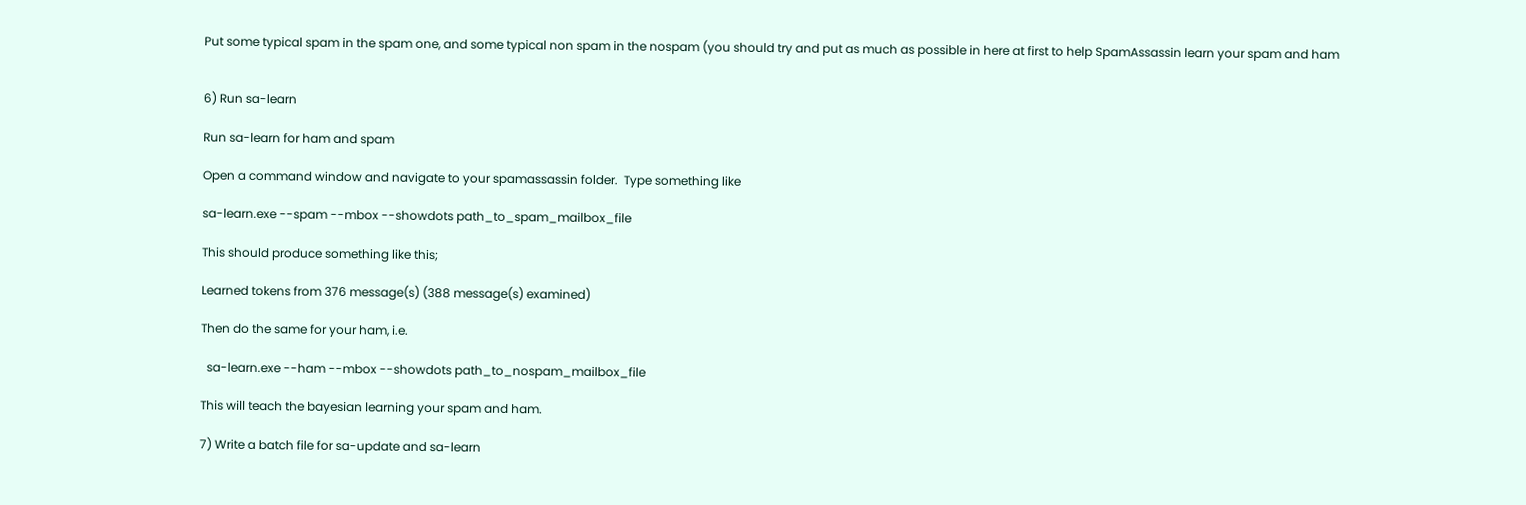Put some typical spam in the spam one, and some typical non spam in the nospam (you should try and put as much as possible in here at first to help SpamAssassin learn your spam and ham


6) Run sa-learn

Run sa-learn for ham and spam

Open a command window and navigate to your spamassassin folder.  Type something like

sa-learn.exe --spam --mbox --showdots path_to_spam_mailbox_file

This should produce something like this;

Learned tokens from 376 message(s) (388 message(s) examined)

Then do the same for your ham, i.e.

  sa-learn.exe --ham --mbox --showdots path_to_nospam_mailbox_file

This will teach the bayesian learning your spam and ham.

7) Write a batch file for sa-update and sa-learn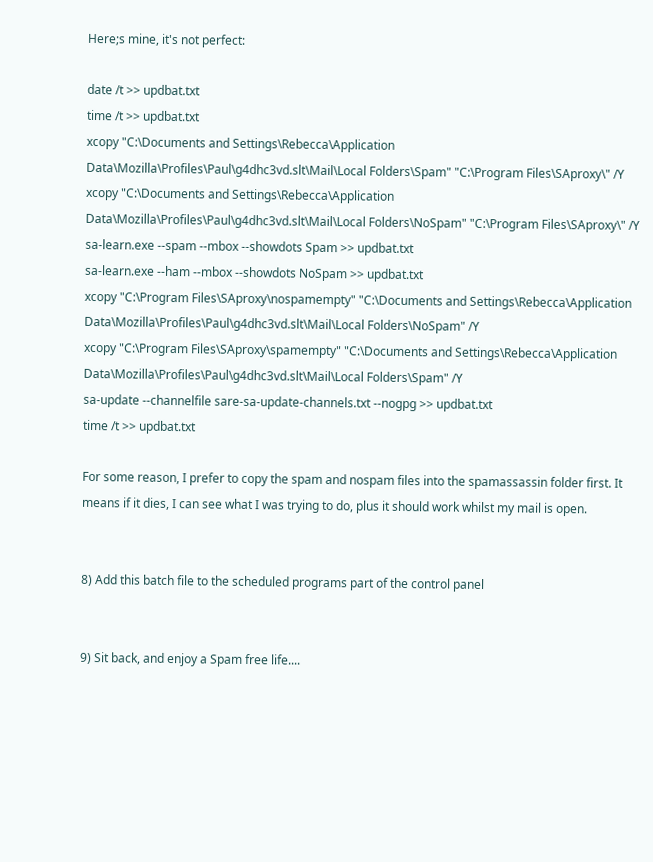Here;s mine, it's not perfect:

date /t >> updbat.txt
time /t >> updbat.txt
xcopy "C:\Documents and Settings\Rebecca\Application Data\Mozilla\Profiles\Paul\g4dhc3vd.slt\Mail\Local Folders\Spam" "C:\Program Files\SAproxy\" /Y
xcopy "C:\Documents and Settings\Rebecca\Application Data\Mozilla\Profiles\Paul\g4dhc3vd.slt\Mail\Local Folders\NoSpam" "C:\Program Files\SAproxy\" /Y
sa-learn.exe --spam --mbox --showdots Spam >> updbat.txt
sa-learn.exe --ham --mbox --showdots NoSpam >> updbat.txt
xcopy "C:\Program Files\SAproxy\nospamempty" "C:\Documents and Settings\Rebecca\Application Data\Mozilla\Profiles\Paul\g4dhc3vd.slt\Mail\Local Folders\NoSpam" /Y
xcopy "C:\Program Files\SAproxy\spamempty" "C:\Documents and Settings\Rebecca\Application Data\Mozilla\Profiles\Paul\g4dhc3vd.slt\Mail\Local Folders\Spam" /Y
sa-update --channelfile sare-sa-update-channels.txt --nogpg >> updbat.txt
time /t >> updbat.txt

For some reason, I prefer to copy the spam and nospam files into the spamassassin folder first. It means if it dies, I can see what I was trying to do, plus it should work whilst my mail is open.


8) Add this batch file to the scheduled programs part of the control panel


9) Sit back, and enjoy a Spam free life....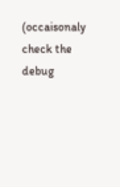(occaisonaly check the debug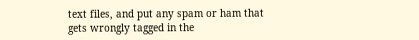text files, and put any spam or ham that gets wrongly tagged in the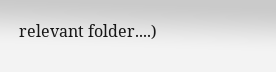relevant folder....)